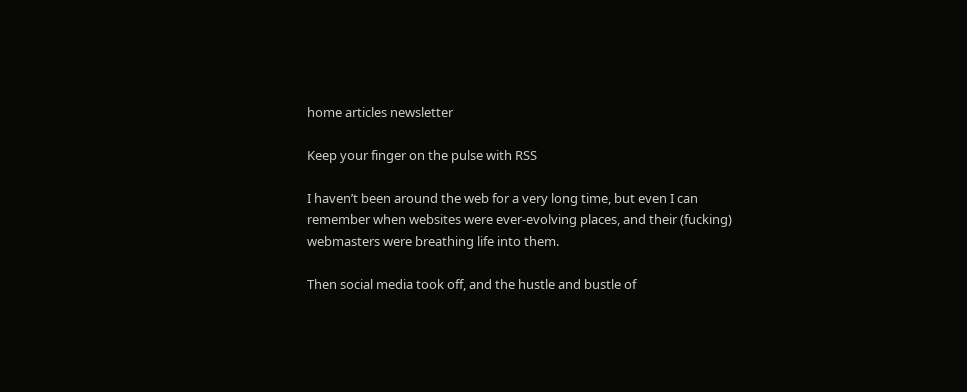home articles newsletter

Keep your finger on the pulse with RSS

I haven’t been around the web for a very long time, but even I can remember when websites were ever-evolving places, and their (fucking) webmasters were breathing life into them.

Then social media took off, and the hustle and bustle of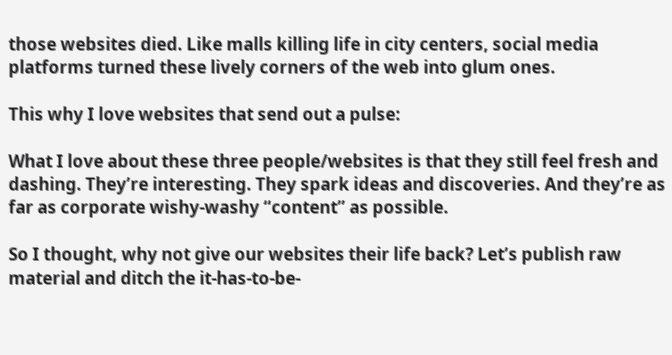those websites died. Like malls killing life in city centers, social media platforms turned these lively corners of the web into glum ones.

This why I love websites that send out a pulse:

What I love about these three people/websites is that they still feel fresh and dashing. They’re interesting. They spark ideas and discoveries. And they’re as far as corporate wishy-washy “content” as possible.

So I thought, why not give our websites their life back? Let’s publish raw material and ditch the it-has-to-be-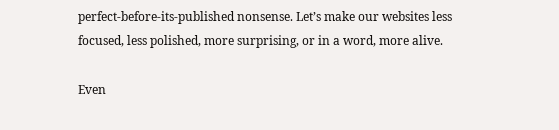perfect-before-its-published nonsense. Let’s make our websites less focused, less polished, more surprising, or in a word, more alive.

Even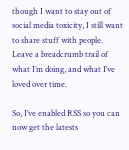though I want to stay out of social media toxicity, I still want to share stuff with people. Leave a breadcrumb trail of what I’m doing, and what I’ve loved over time.

So, I’ve enabled RSS so you can now get the latests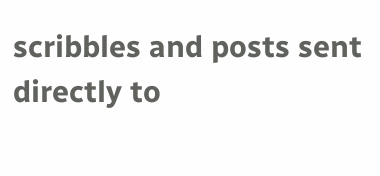scribbles and posts sent directly to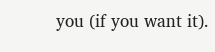you (if you want it).